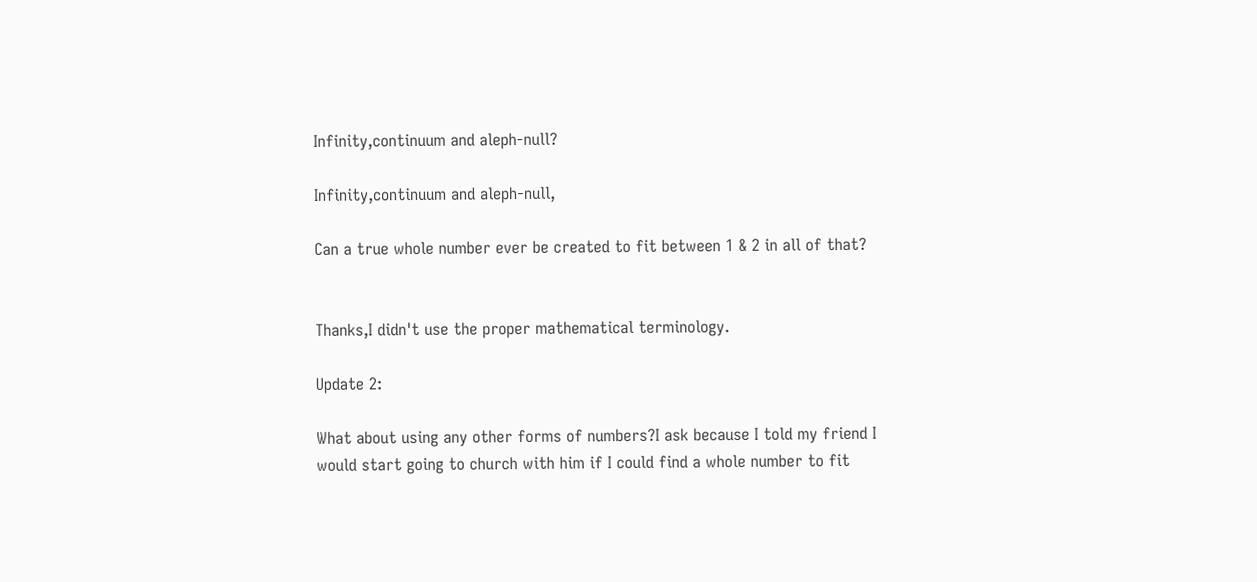Infinity,continuum and aleph-null?

Infinity,continuum and aleph-null,

Can a true whole number ever be created to fit between 1 & 2 in all of that?


Thanks,I didn't use the proper mathematical terminology.

Update 2:

What about using any other forms of numbers?I ask because I told my friend I would start going to church with him if I could find a whole number to fit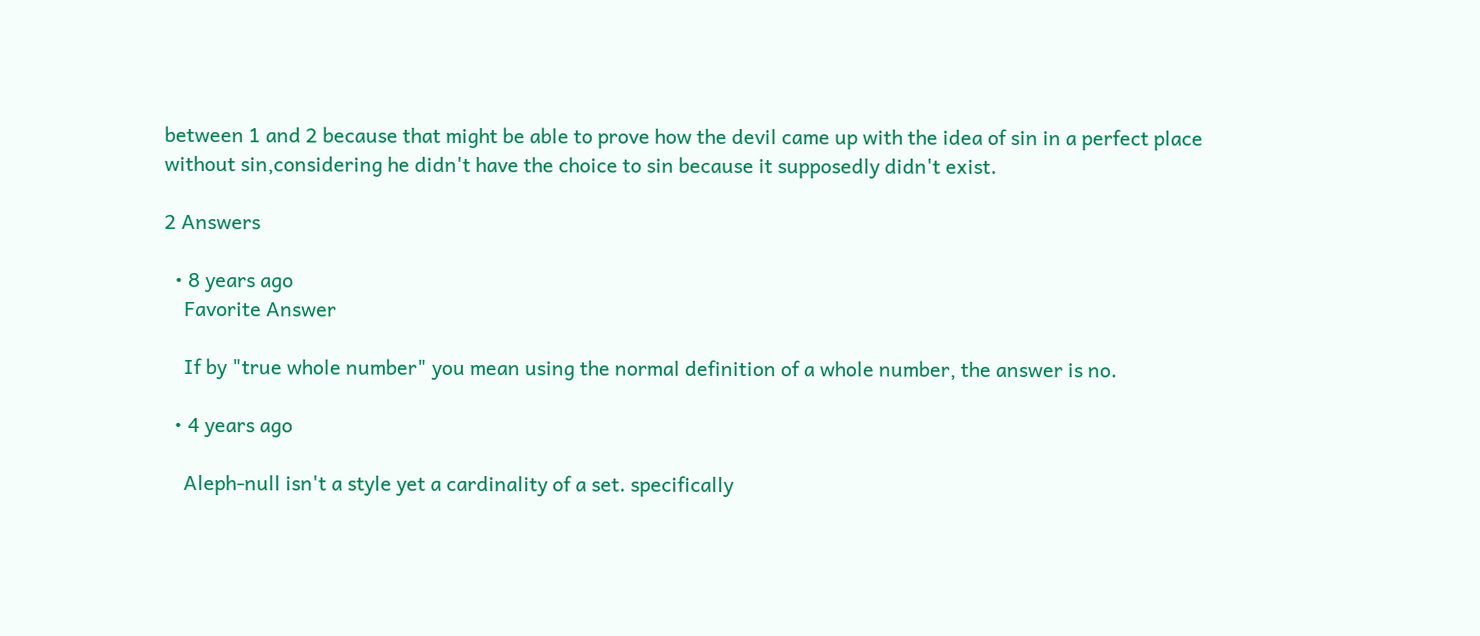between 1 and 2 because that might be able to prove how the devil came up with the idea of sin in a perfect place without sin,considering he didn't have the choice to sin because it supposedly didn't exist.

2 Answers

  • 8 years ago
    Favorite Answer

    If by "true whole number" you mean using the normal definition of a whole number, the answer is no.

  • 4 years ago

    Aleph-null isn't a style yet a cardinality of a set. specifically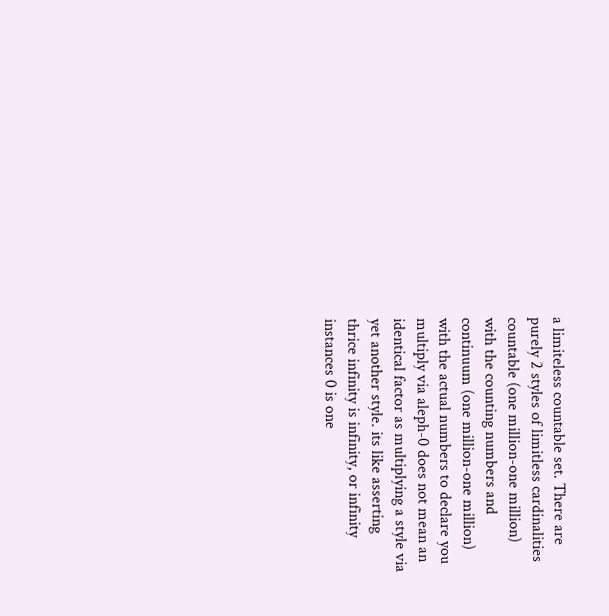a limiteless countable set. There are purely 2 styles of limitless cardinalities countable (one million-one million) with the counting numbers and continuum (one million-one million) with the actual numbers to declare you multiply via aleph-0 does not mean an identical factor as multiplying a style via yet another style. its like asserting thrice infinity is infinity, or infinity instances 0 is one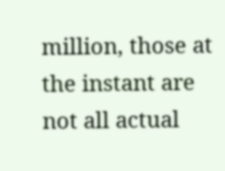million, those at the instant are not all actual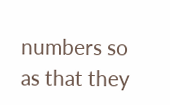numbers so as that they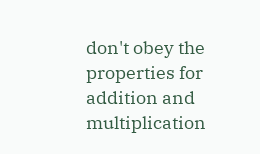don't obey the properties for addition and multiplication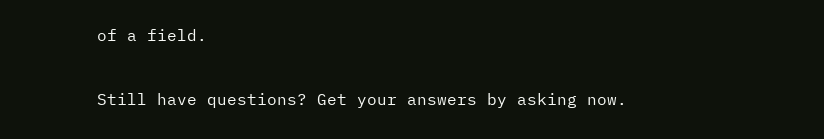of a field.

Still have questions? Get your answers by asking now.